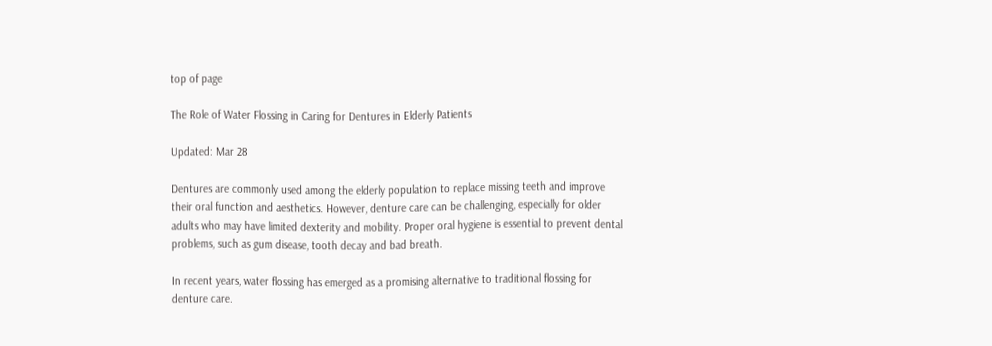top of page

The Role of Water Flossing in Caring for Dentures in Elderly Patients

Updated: Mar 28

Dentures are commonly used among the elderly population to replace missing teeth and improve their oral function and aesthetics. However, denture care can be challenging, especially for older adults who may have limited dexterity and mobility. Proper oral hygiene is essential to prevent dental problems, such as gum disease, tooth decay and bad breath.

In recent years, water flossing has emerged as a promising alternative to traditional flossing for denture care.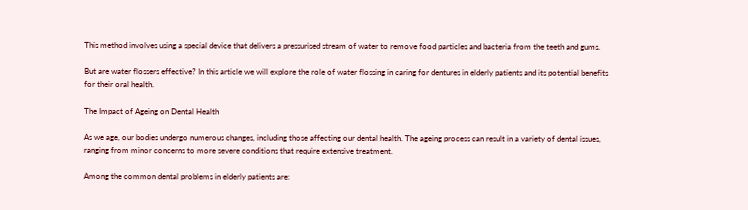This method involves using a special device that delivers a pressurised stream of water to remove food particles and bacteria from the teeth and gums.

But are water flossers effective? In this article we will explore the role of water flossing in caring for dentures in elderly patients and its potential benefits for their oral health.

The Impact of Ageing on Dental Health

As we age, our bodies undergo numerous changes, including those affecting our dental health. The ageing process can result in a variety of dental issues, ranging from minor concerns to more severe conditions that require extensive treatment.

Among the common dental problems in elderly patients are: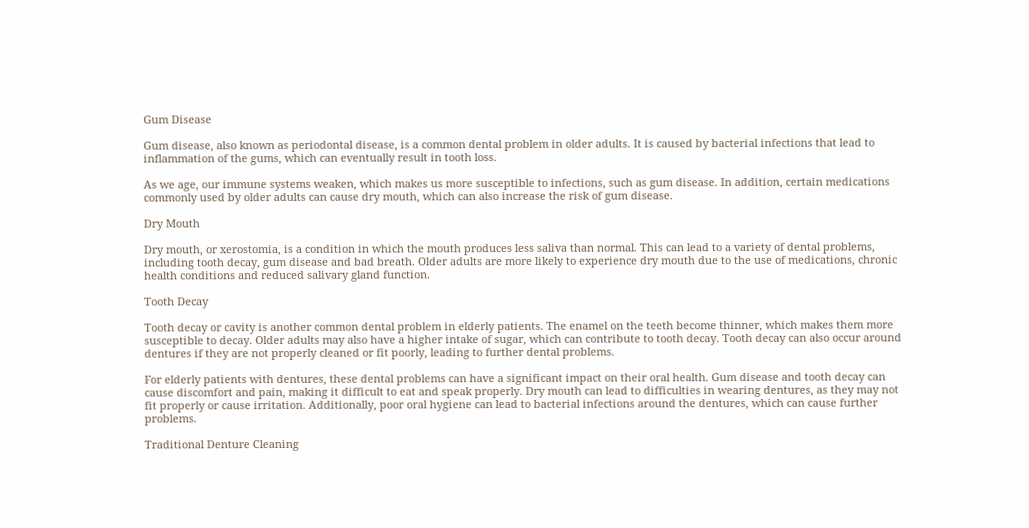Gum Disease

Gum disease, also known as periodontal disease, is a common dental problem in older adults. It is caused by bacterial infections that lead to inflammation of the gums, which can eventually result in tooth loss.

As we age, our immune systems weaken, which makes us more susceptible to infections, such as gum disease. In addition, certain medications commonly used by older adults can cause dry mouth, which can also increase the risk of gum disease.

Dry Mouth

Dry mouth, or xerostomia, is a condition in which the mouth produces less saliva than normal. This can lead to a variety of dental problems, including tooth decay, gum disease and bad breath. Older adults are more likely to experience dry mouth due to the use of medications, chronic health conditions and reduced salivary gland function.

Tooth Decay

Tooth decay or cavity is another common dental problem in elderly patients. The enamel on the teeth become thinner, which makes them more susceptible to decay. Older adults may also have a higher intake of sugar, which can contribute to tooth decay. Tooth decay can also occur around dentures if they are not properly cleaned or fit poorly, leading to further dental problems.

For elderly patients with dentures, these dental problems can have a significant impact on their oral health. Gum disease and tooth decay can cause discomfort and pain, making it difficult to eat and speak properly. Dry mouth can lead to difficulties in wearing dentures, as they may not fit properly or cause irritation. Additionally, poor oral hygiene can lead to bacterial infections around the dentures, which can cause further problems.

Traditional Denture Cleaning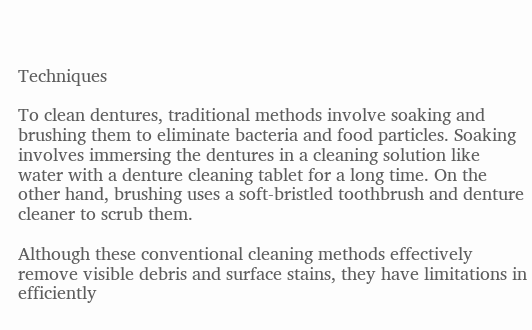Techniques

To clean dentures, traditional methods involve soaking and brushing them to eliminate bacteria and food particles. Soaking involves immersing the dentures in a cleaning solution like water with a denture cleaning tablet for a long time. On the other hand, brushing uses a soft-bristled toothbrush and denture cleaner to scrub them.

Although these conventional cleaning methods effectively remove visible debris and surface stains, they have limitations in efficiently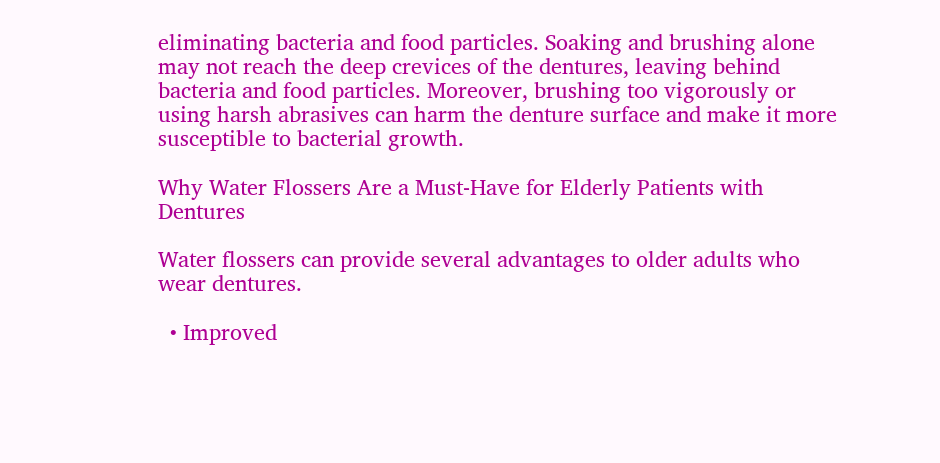eliminating bacteria and food particles. Soaking and brushing alone may not reach the deep crevices of the dentures, leaving behind bacteria and food particles. Moreover, brushing too vigorously or using harsh abrasives can harm the denture surface and make it more susceptible to bacterial growth.

Why Water Flossers Are a Must-Have for Elderly Patients with Dentures

Water flossers can provide several advantages to older adults who wear dentures.

  • Improved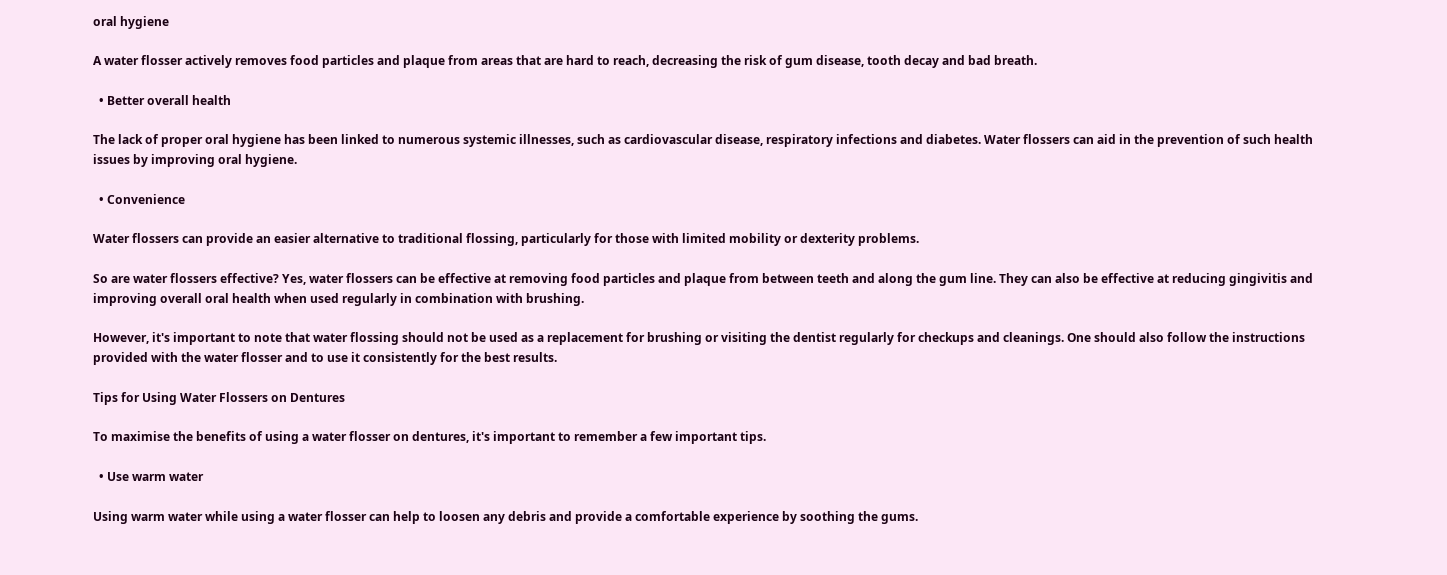oral hygiene

A water flosser actively removes food particles and plaque from areas that are hard to reach, decreasing the risk of gum disease, tooth decay and bad breath.

  • Better overall health

The lack of proper oral hygiene has been linked to numerous systemic illnesses, such as cardiovascular disease, respiratory infections and diabetes. Water flossers can aid in the prevention of such health issues by improving oral hygiene.

  • Convenience

Water flossers can provide an easier alternative to traditional flossing, particularly for those with limited mobility or dexterity problems.

So are water flossers effective? Yes, water flossers can be effective at removing food particles and plaque from between teeth and along the gum line. They can also be effective at reducing gingivitis and improving overall oral health when used regularly in combination with brushing.

However, it's important to note that water flossing should not be used as a replacement for brushing or visiting the dentist regularly for checkups and cleanings. One should also follow the instructions provided with the water flosser and to use it consistently for the best results.

Tips for Using Water Flossers on Dentures

To maximise the benefits of using a water flosser on dentures, it's important to remember a few important tips.

  • Use warm water

Using warm water while using a water flosser can help to loosen any debris and provide a comfortable experience by soothing the gums.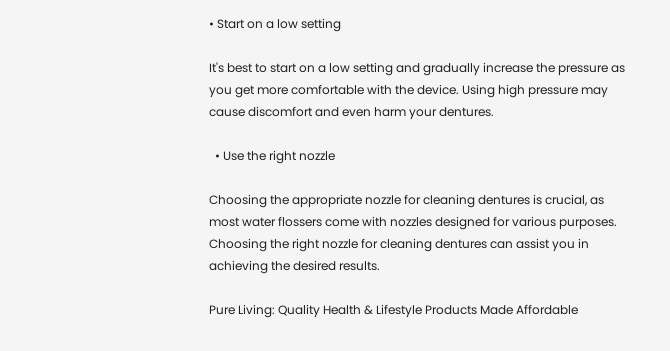• Start on a low setting

It's best to start on a low setting and gradually increase the pressure as you get more comfortable with the device. Using high pressure may cause discomfort and even harm your dentures.

  • Use the right nozzle

Choosing the appropriate nozzle for cleaning dentures is crucial, as most water flossers come with nozzles designed for various purposes. Choosing the right nozzle for cleaning dentures can assist you in achieving the desired results.

Pure Living: Quality Health & Lifestyle Products Made Affordable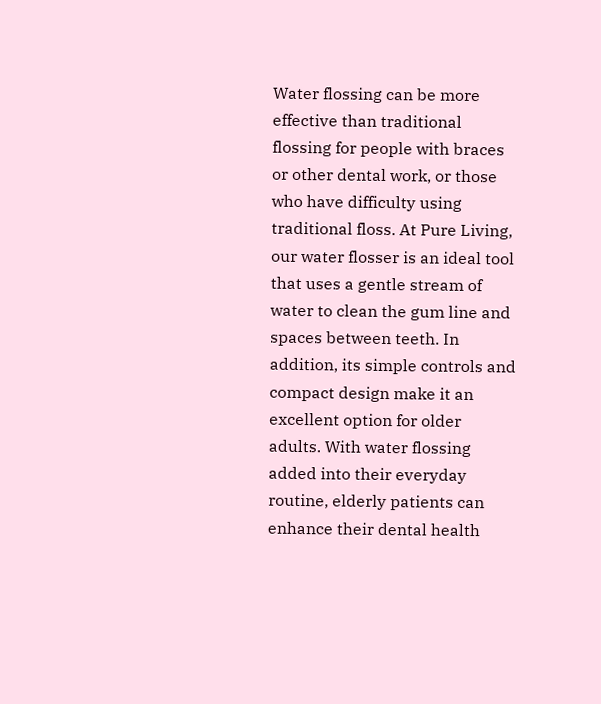Water flossing can be more effective than traditional flossing for people with braces or other dental work, or those who have difficulty using traditional floss. At Pure Living, our water flosser is an ideal tool that uses a gentle stream of water to clean the gum line and spaces between teeth. In addition, its simple controls and compact design make it an excellent option for older adults. With water flossing added into their everyday routine, elderly patients can enhance their dental health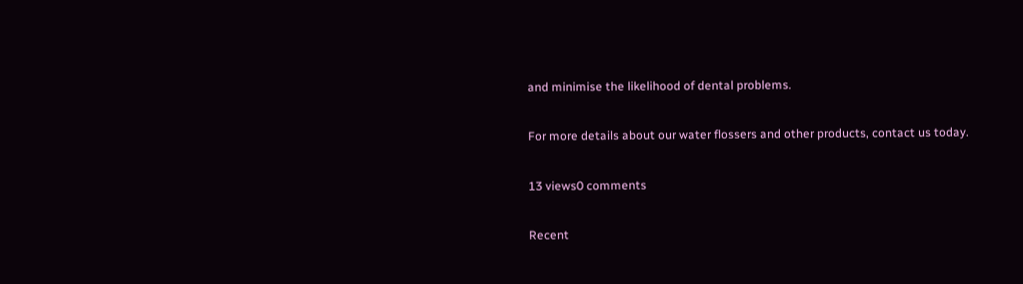and minimise the likelihood of dental problems.

For more details about our water flossers and other products, contact us today.

13 views0 comments

Recent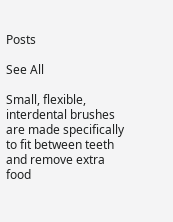Posts

See All

Small, flexible, interdental brushes are made specifically to fit between teeth and remove extra food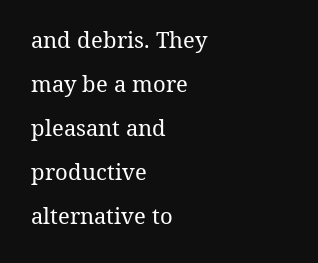and debris. They may be a more pleasant and productive alternative to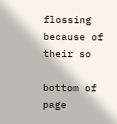flossing because of their so

bottom of page